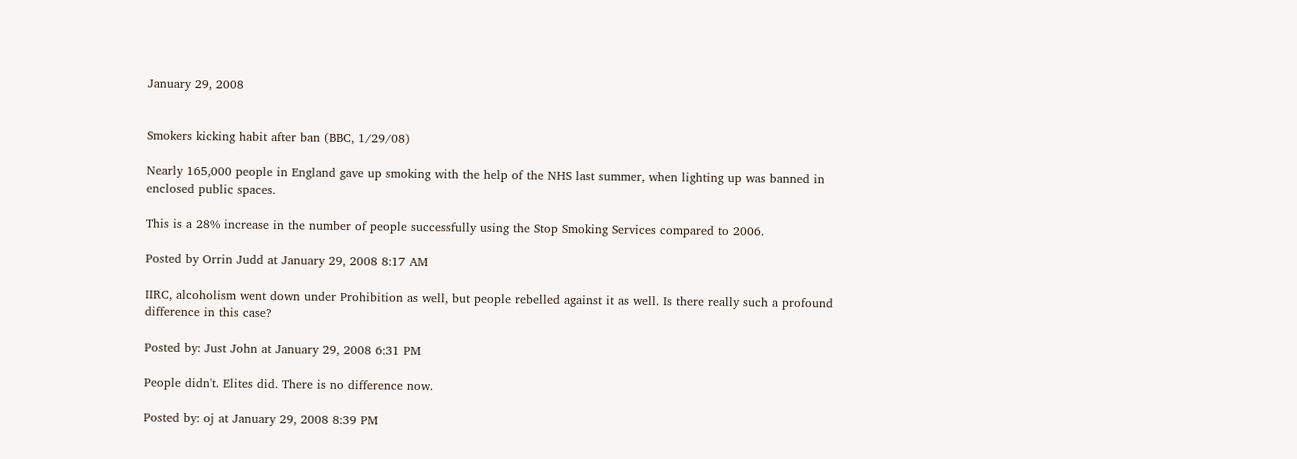January 29, 2008


Smokers kicking habit after ban (BBC, 1/29/08)

Nearly 165,000 people in England gave up smoking with the help of the NHS last summer, when lighting up was banned in enclosed public spaces.

This is a 28% increase in the number of people successfully using the Stop Smoking Services compared to 2006.

Posted by Orrin Judd at January 29, 2008 8:17 AM

IIRC, alcoholism went down under Prohibition as well, but people rebelled against it as well. Is there really such a profound difference in this case?

Posted by: Just John at January 29, 2008 6:31 PM

People didn't. Elites did. There is no difference now.

Posted by: oj at January 29, 2008 8:39 PM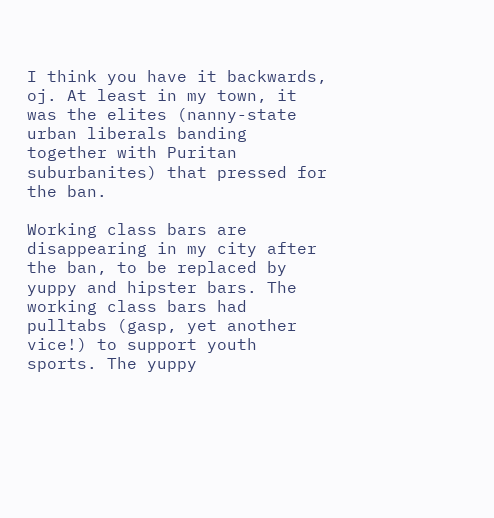I think you have it backwards, oj. At least in my town, it was the elites (nanny-state urban liberals banding together with Puritan suburbanites) that pressed for the ban.

Working class bars are disappearing in my city after the ban, to be replaced by yuppy and hipster bars. The working class bars had pulltabs (gasp, yet another vice!) to support youth sports. The yuppy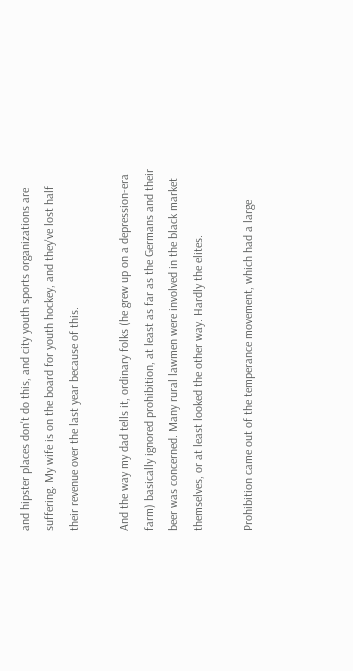and hipster places don't do this, and city youth sports organizations are suffering. My wife is on the board for youth hockey, and they've lost half their revenue over the last year because of this.

And the way my dad tells it, ordinary folks (he grew up on a depression-era farm) basically ignored prohibition, at least as far as the Germans and their beer was concerned. Many rural lawmen were involved in the black market themselves, or at least looked the other way. Hardly the elites.

Prohibition came out of the temperance movement, which had a large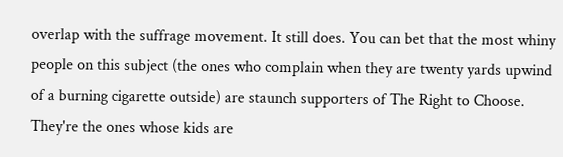overlap with the suffrage movement. It still does. You can bet that the most whiny people on this subject (the ones who complain when they are twenty yards upwind of a burning cigarette outside) are staunch supporters of The Right to Choose. They're the ones whose kids are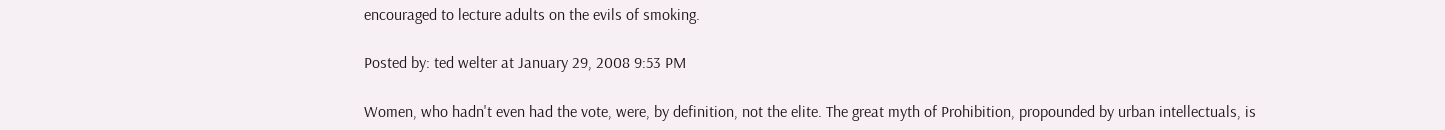encouraged to lecture adults on the evils of smoking.

Posted by: ted welter at January 29, 2008 9:53 PM

Women, who hadn't even had the vote, were, by definition, not the elite. The great myth of Prohibition, propounded by urban intellectuals, is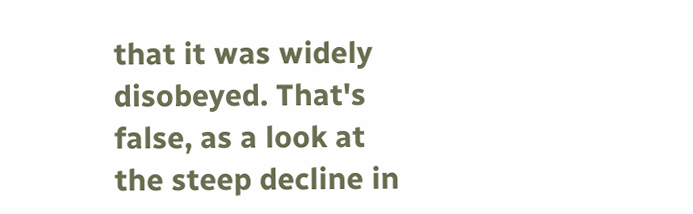that it was widely disobeyed. That's false, as a look at the steep decline in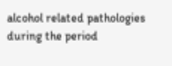alcohol related pathologies during the period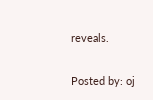reveals.

Posted by: oj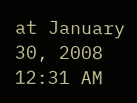at January 30, 2008 12:31 AM